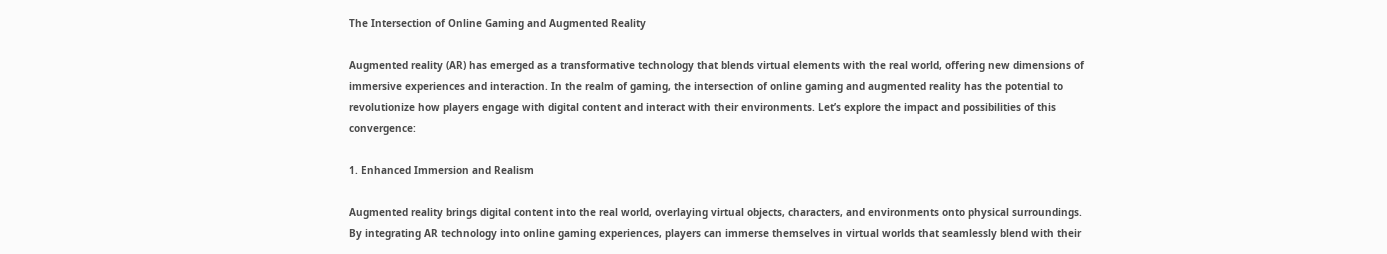The Intersection of Online Gaming and Augmented Reality

Augmented reality (AR) has emerged as a transformative technology that blends virtual elements with the real world, offering new dimensions of immersive experiences and interaction. In the realm of gaming, the intersection of online gaming and augmented reality has the potential to revolutionize how players engage with digital content and interact with their environments. Let’s explore the impact and possibilities of this convergence:

1. Enhanced Immersion and Realism

Augmented reality brings digital content into the real world, overlaying virtual objects, characters, and environments onto physical surroundings. By integrating AR technology into online gaming experiences, players can immerse themselves in virtual worlds that seamlessly blend with their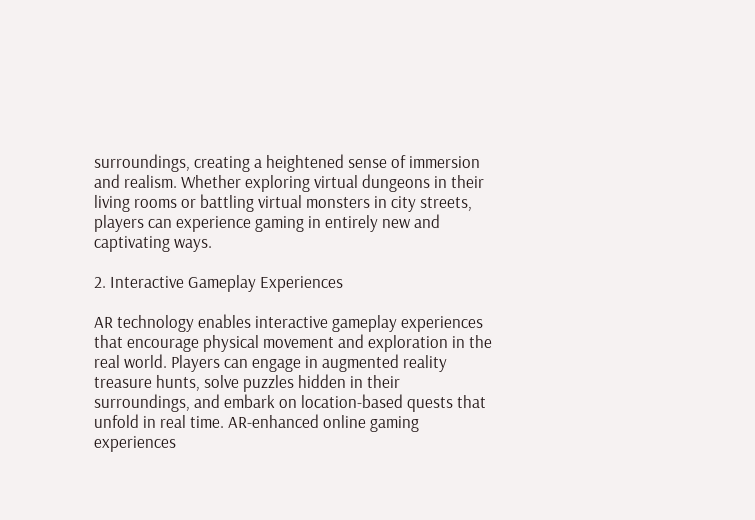surroundings, creating a heightened sense of immersion and realism. Whether exploring virtual dungeons in their living rooms or battling virtual monsters in city streets, players can experience gaming in entirely new and captivating ways.

2. Interactive Gameplay Experiences

AR technology enables interactive gameplay experiences that encourage physical movement and exploration in the real world. Players can engage in augmented reality treasure hunts, solve puzzles hidden in their surroundings, and embark on location-based quests that unfold in real time. AR-enhanced online gaming experiences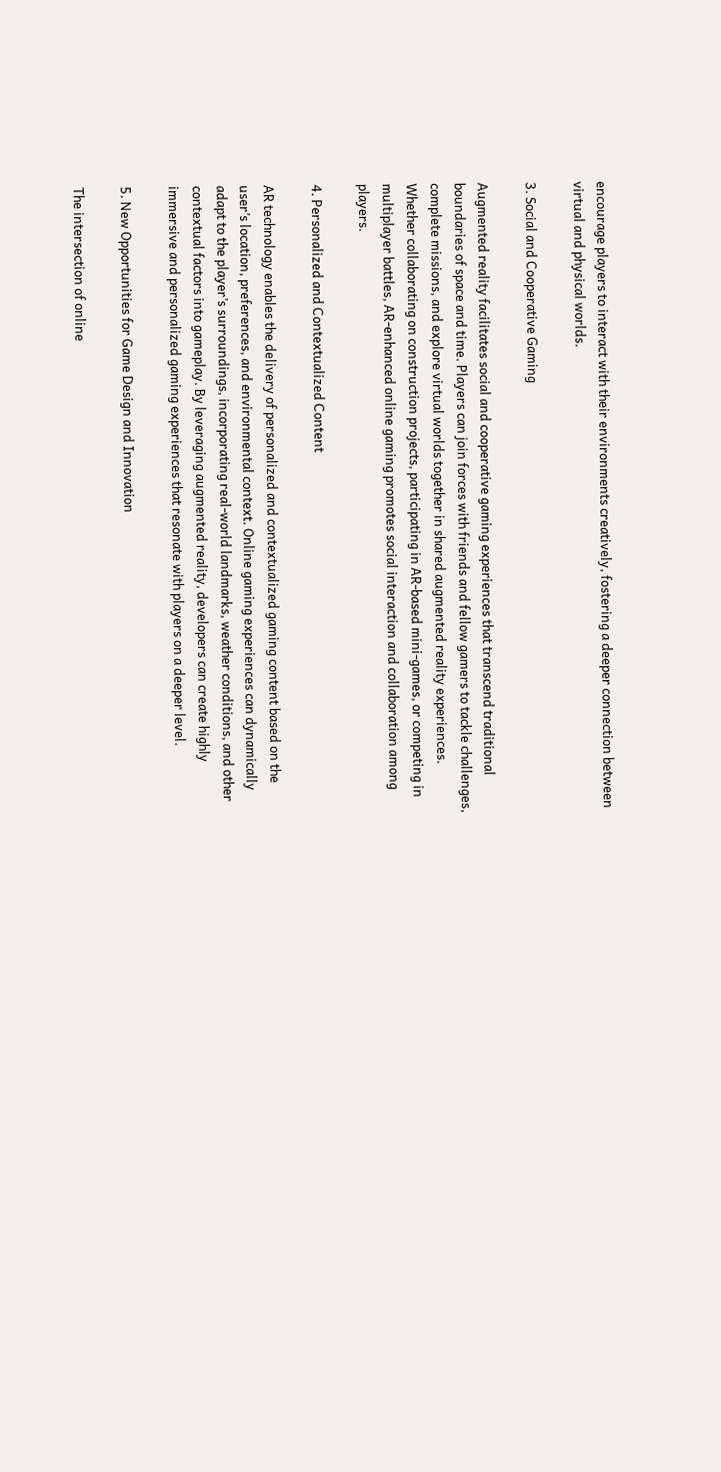encourage players to interact with their environments creatively, fostering a deeper connection between virtual and physical worlds.

3. Social and Cooperative Gaming

Augmented reality facilitates social and cooperative gaming experiences that transcend traditional boundaries of space and time. Players can join forces with friends and fellow gamers to tackle challenges, complete missions, and explore virtual worlds together in shared augmented reality experiences. Whether collaborating on construction projects, participating in AR-based mini-games, or competing in multiplayer battles, AR-enhanced online gaming promotes social interaction and collaboration among players.

4. Personalized and Contextualized Content

AR technology enables the delivery of personalized and contextualized gaming content based on the user’s location, preferences, and environmental context. Online gaming experiences can dynamically adapt to the player’s surroundings, incorporating real-world landmarks, weather conditions, and other contextual factors into gameplay. By leveraging augmented reality, developers can create highly immersive and personalized gaming experiences that resonate with players on a deeper level.

5. New Opportunities for Game Design and Innovation

The intersection of online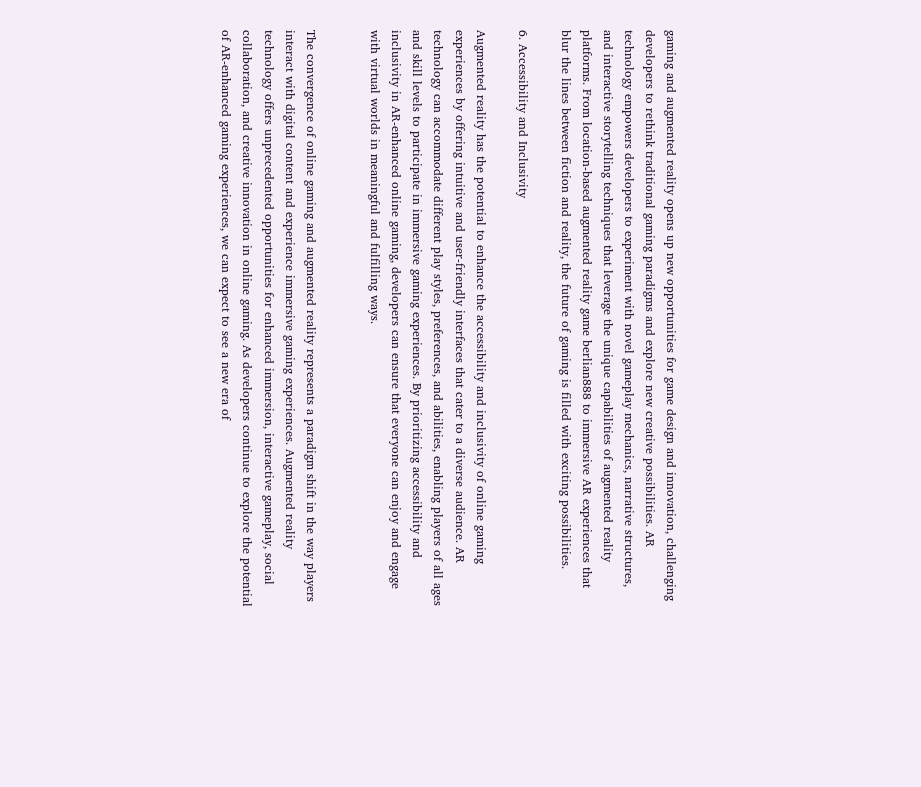gaming and augmented reality opens up new opportunities for game design and innovation, challenging developers to rethink traditional gaming paradigms and explore new creative possibilities. AR technology empowers developers to experiment with novel gameplay mechanics, narrative structures, and interactive storytelling techniques that leverage the unique capabilities of augmented reality platforms. From location-based augmented reality game berlian888 to immersive AR experiences that blur the lines between fiction and reality, the future of gaming is filled with exciting possibilities.

6. Accessibility and Inclusivity

Augmented reality has the potential to enhance the accessibility and inclusivity of online gaming experiences by offering intuitive and user-friendly interfaces that cater to a diverse audience. AR technology can accommodate different play styles, preferences, and abilities, enabling players of all ages and skill levels to participate in immersive gaming experiences. By prioritizing accessibility and inclusivity in AR-enhanced online gaming, developers can ensure that everyone can enjoy and engage with virtual worlds in meaningful and fulfilling ways.


The convergence of online gaming and augmented reality represents a paradigm shift in the way players interact with digital content and experience immersive gaming experiences. Augmented reality technology offers unprecedented opportunities for enhanced immersion, interactive gameplay, social collaboration, and creative innovation in online gaming. As developers continue to explore the potential of AR-enhanced gaming experiences, we can expect to see a new era of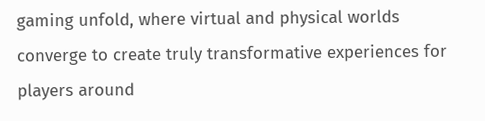gaming unfold, where virtual and physical worlds converge to create truly transformative experiences for players around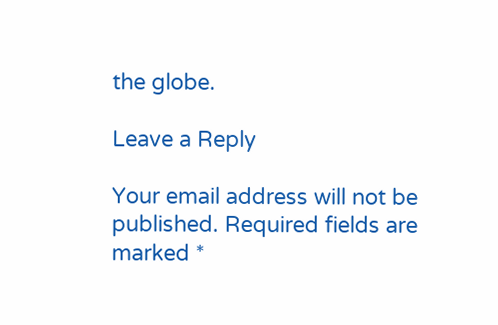the globe.

Leave a Reply

Your email address will not be published. Required fields are marked *